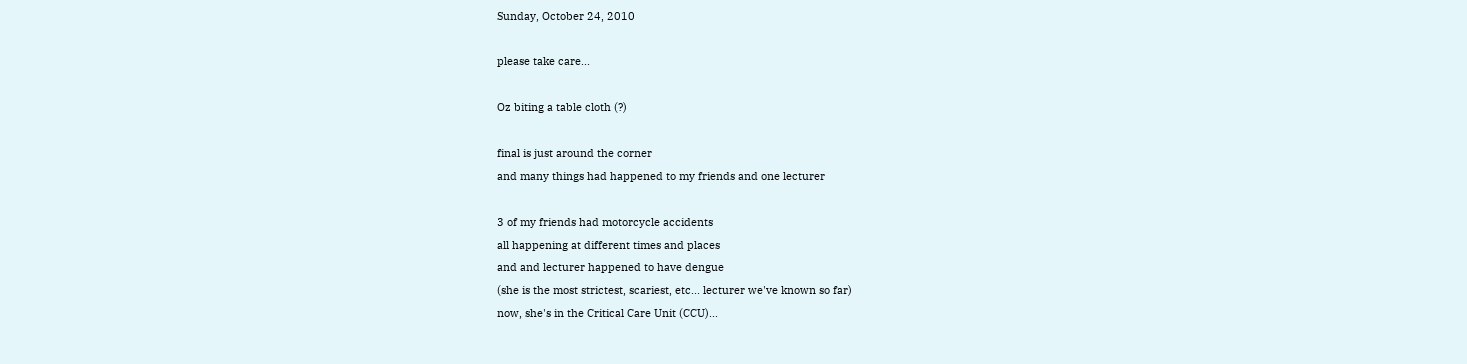Sunday, October 24, 2010

please take care...

Oz biting a table cloth (?)

final is just around the corner
and many things had happened to my friends and one lecturer

3 of my friends had motorcycle accidents
all happening at different times and places
and and lecturer happened to have dengue
(she is the most strictest, scariest, etc... lecturer we've known so far)
now, she's in the Critical Care Unit (CCU)...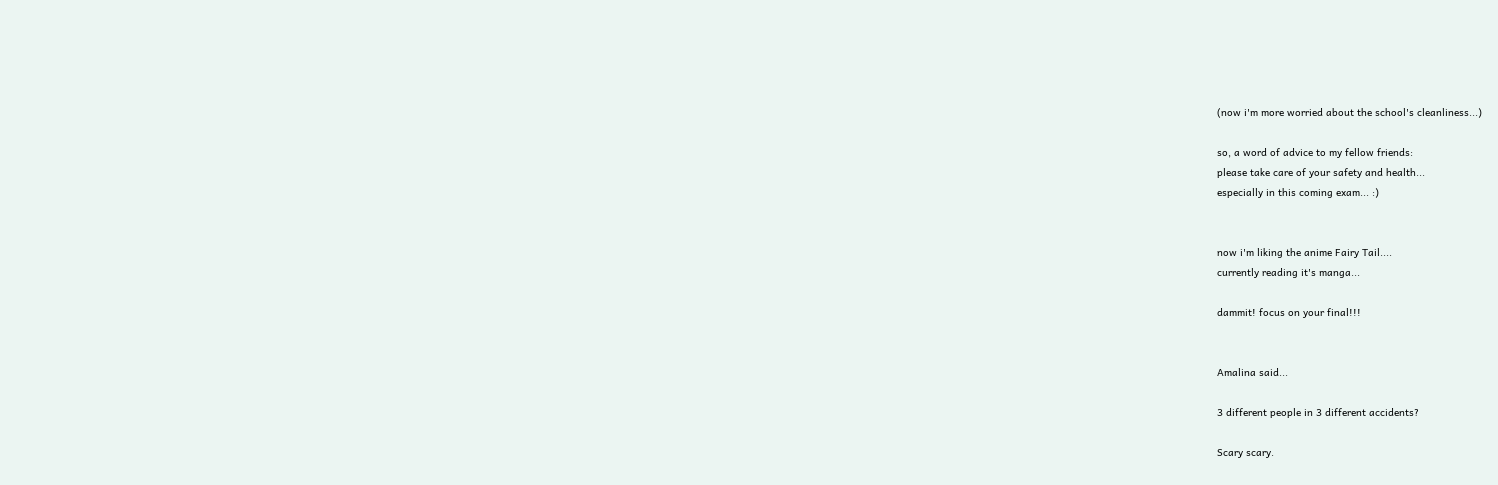(now i'm more worried about the school's cleanliness...)

so, a word of advice to my fellow friends:
please take care of your safety and health...
especially in this coming exam... :)


now i'm liking the anime Fairy Tail....
currently reading it's manga...

dammit! focus on your final!!!


Amalina said...

3 different people in 3 different accidents?

Scary scary.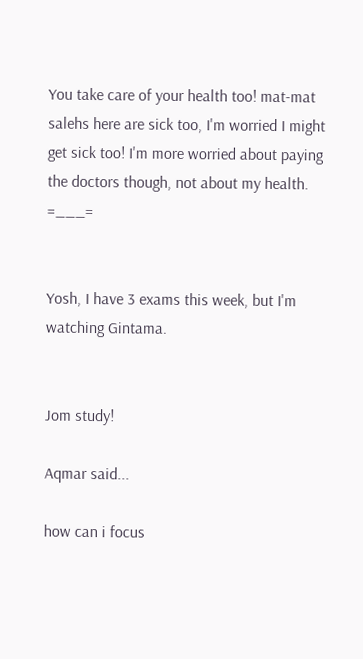You take care of your health too! mat-mat salehs here are sick too, I'm worried I might get sick too! I'm more worried about paying the doctors though, not about my health. =___=


Yosh, I have 3 exams this week, but I'm watching Gintama.


Jom study!

Aqmar said...

how can i focus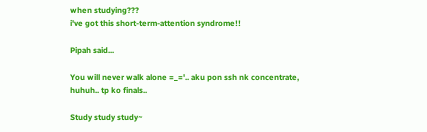when studying???
i've got this short-term-attention syndrome!!

Pipah said...

You will never walk alone =_='.. aku pon ssh nk concentrate, huhuh.. tp ko finals..

Study study study~